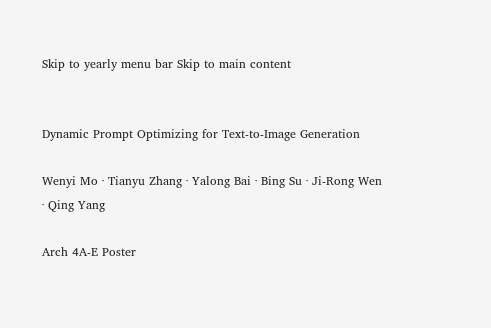Skip to yearly menu bar Skip to main content


Dynamic Prompt Optimizing for Text-to-Image Generation

Wenyi Mo · Tianyu Zhang · Yalong Bai · Bing Su · Ji-Rong Wen · Qing Yang

Arch 4A-E Poster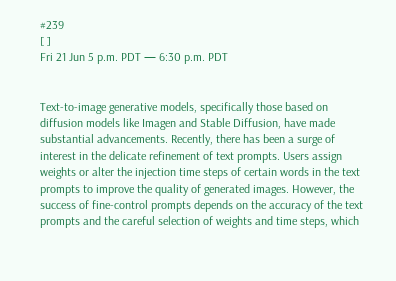#239
[ ]
Fri 21 Jun 5 p.m. PDT — 6:30 p.m. PDT


Text-to-image generative models, specifically those based on diffusion models like Imagen and Stable Diffusion, have made substantial advancements. Recently, there has been a surge of interest in the delicate refinement of text prompts. Users assign weights or alter the injection time steps of certain words in the text prompts to improve the quality of generated images. However, the success of fine-control prompts depends on the accuracy of the text prompts and the careful selection of weights and time steps, which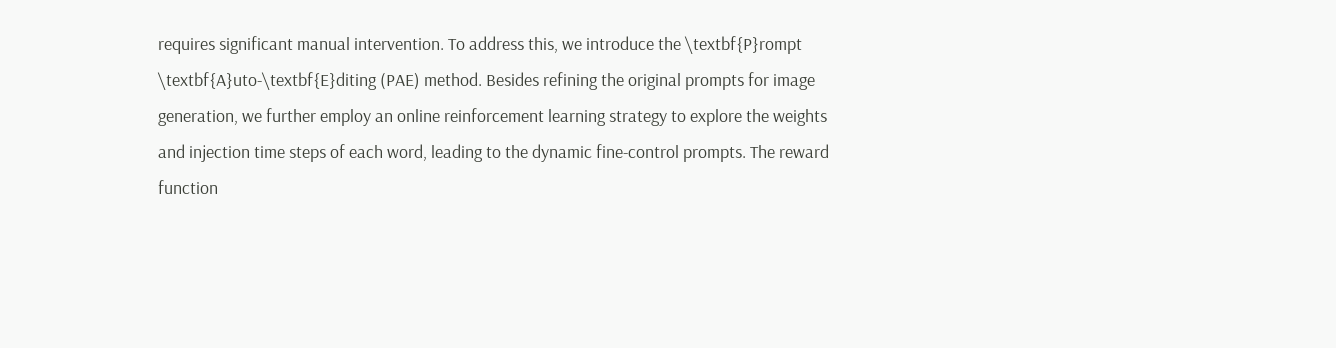requires significant manual intervention. To address this, we introduce the \textbf{P}rompt \textbf{A}uto-\textbf{E}diting (PAE) method. Besides refining the original prompts for image generation, we further employ an online reinforcement learning strategy to explore the weights and injection time steps of each word, leading to the dynamic fine-control prompts. The reward function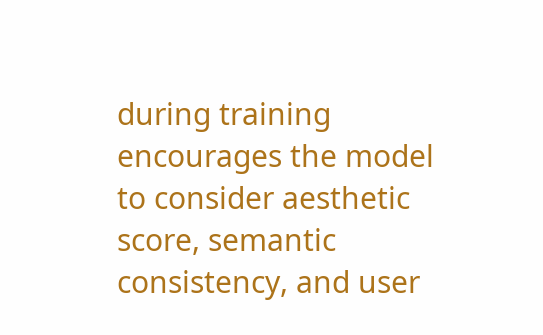during training encourages the model to consider aesthetic score, semantic consistency, and user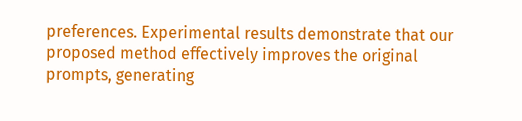preferences. Experimental results demonstrate that our proposed method effectively improves the original prompts, generating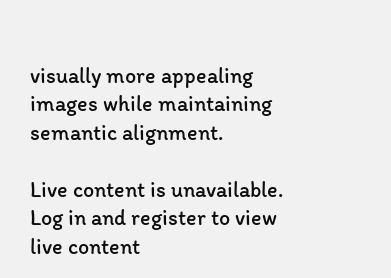visually more appealing images while maintaining semantic alignment.

Live content is unavailable. Log in and register to view live content